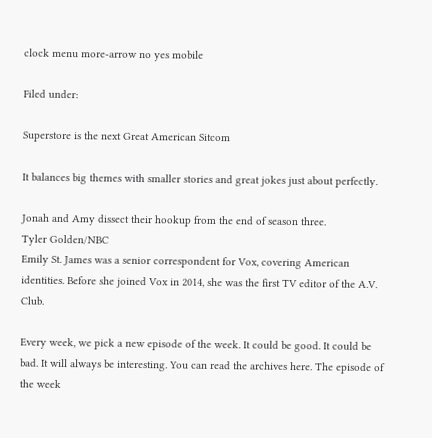clock menu more-arrow no yes mobile

Filed under:

Superstore is the next Great American Sitcom

It balances big themes with smaller stories and great jokes just about perfectly.

Jonah and Amy dissect their hookup from the end of season three.
Tyler Golden/NBC
Emily St. James was a senior correspondent for Vox, covering American identities. Before she joined Vox in 2014, she was the first TV editor of the A.V. Club.

Every week, we pick a new episode of the week. It could be good. It could be bad. It will always be interesting. You can read the archives here. The episode of the week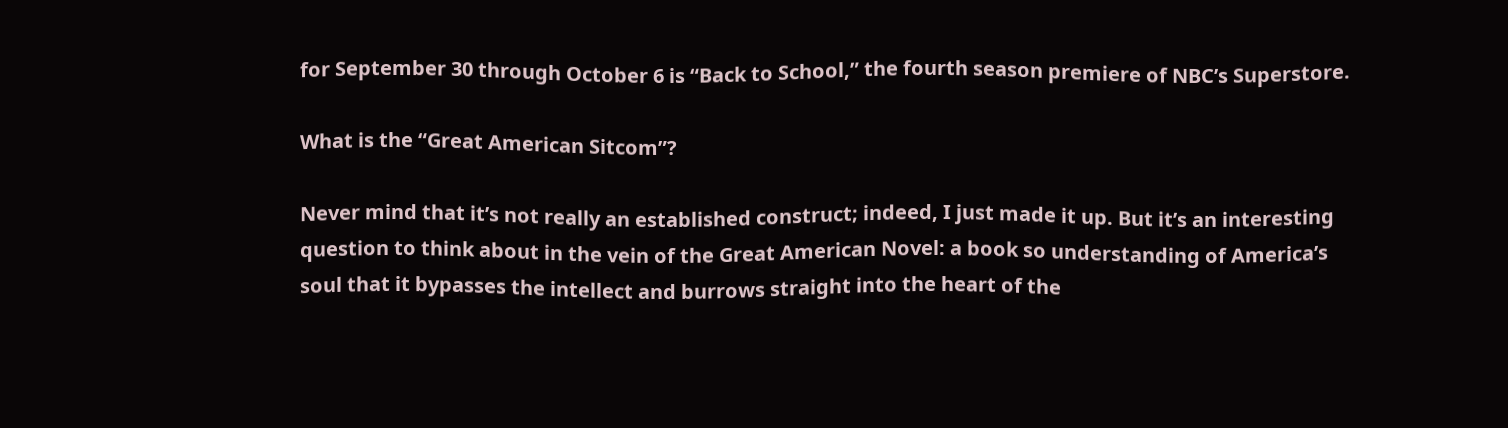for September 30 through October 6 is “Back to School,” the fourth season premiere of NBC’s Superstore.

What is the “Great American Sitcom”?

Never mind that it’s not really an established construct; indeed, I just made it up. But it’s an interesting question to think about in the vein of the Great American Novel: a book so understanding of America’s soul that it bypasses the intellect and burrows straight into the heart of the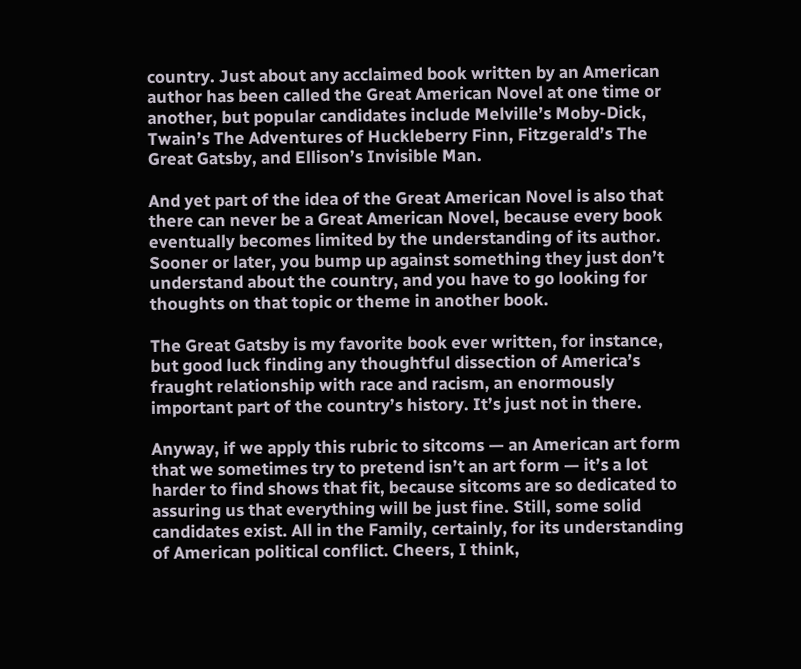country. Just about any acclaimed book written by an American author has been called the Great American Novel at one time or another, but popular candidates include Melville’s Moby-Dick, Twain’s The Adventures of Huckleberry Finn, Fitzgerald’s The Great Gatsby, and Ellison’s Invisible Man.

And yet part of the idea of the Great American Novel is also that there can never be a Great American Novel, because every book eventually becomes limited by the understanding of its author. Sooner or later, you bump up against something they just don’t understand about the country, and you have to go looking for thoughts on that topic or theme in another book.

The Great Gatsby is my favorite book ever written, for instance, but good luck finding any thoughtful dissection of America’s fraught relationship with race and racism, an enormously important part of the country’s history. It’s just not in there.

Anyway, if we apply this rubric to sitcoms — an American art form that we sometimes try to pretend isn’t an art form — it’s a lot harder to find shows that fit, because sitcoms are so dedicated to assuring us that everything will be just fine. Still, some solid candidates exist. All in the Family, certainly, for its understanding of American political conflict. Cheers, I think,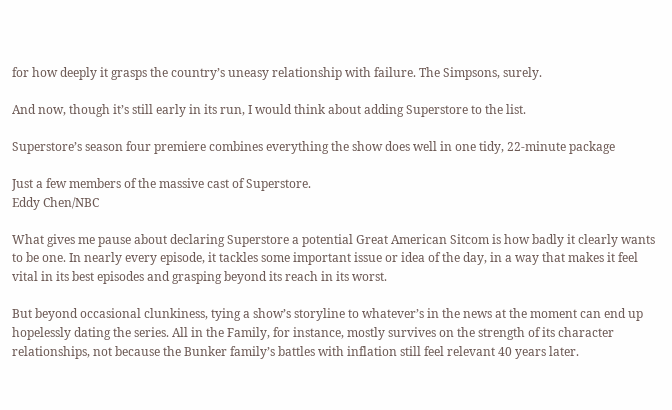for how deeply it grasps the country’s uneasy relationship with failure. The Simpsons, surely.

And now, though it’s still early in its run, I would think about adding Superstore to the list.

Superstore’s season four premiere combines everything the show does well in one tidy, 22-minute package

Just a few members of the massive cast of Superstore.
Eddy Chen/NBC

What gives me pause about declaring Superstore a potential Great American Sitcom is how badly it clearly wants to be one. In nearly every episode, it tackles some important issue or idea of the day, in a way that makes it feel vital in its best episodes and grasping beyond its reach in its worst.

But beyond occasional clunkiness, tying a show’s storyline to whatever’s in the news at the moment can end up hopelessly dating the series. All in the Family, for instance, mostly survives on the strength of its character relationships, not because the Bunker family’s battles with inflation still feel relevant 40 years later.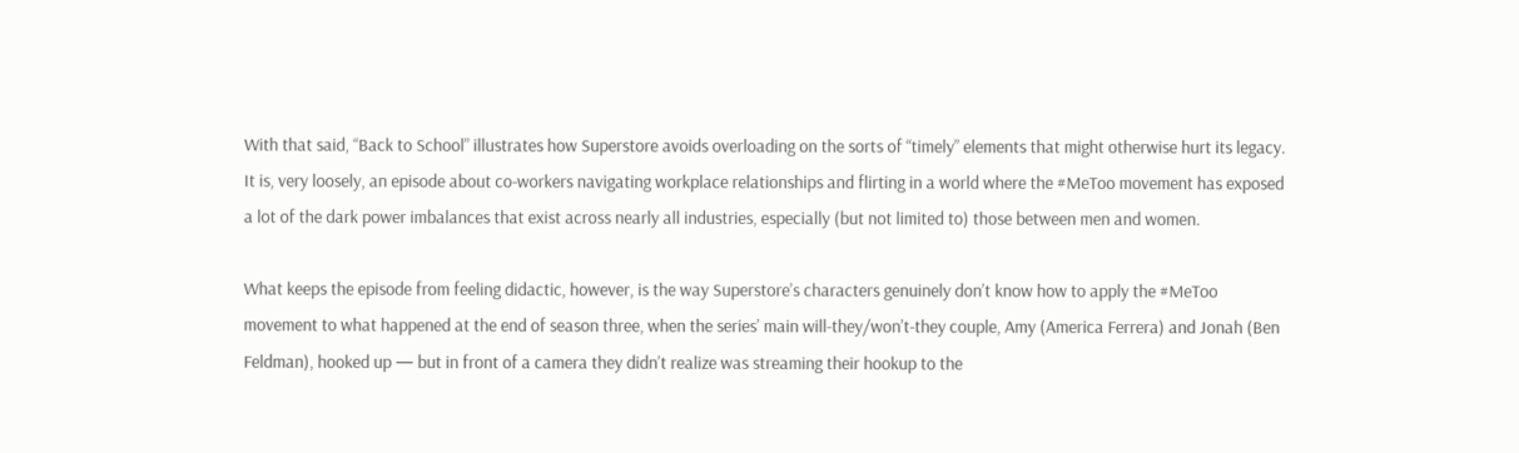With that said, “Back to School” illustrates how Superstore avoids overloading on the sorts of “timely” elements that might otherwise hurt its legacy. It is, very loosely, an episode about co-workers navigating workplace relationships and flirting in a world where the #MeToo movement has exposed a lot of the dark power imbalances that exist across nearly all industries, especially (but not limited to) those between men and women.

What keeps the episode from feeling didactic, however, is the way Superstore’s characters genuinely don’t know how to apply the #MeToo movement to what happened at the end of season three, when the series’ main will-they/won’t-they couple, Amy (America Ferrera) and Jonah (Ben Feldman), hooked up — but in front of a camera they didn’t realize was streaming their hookup to the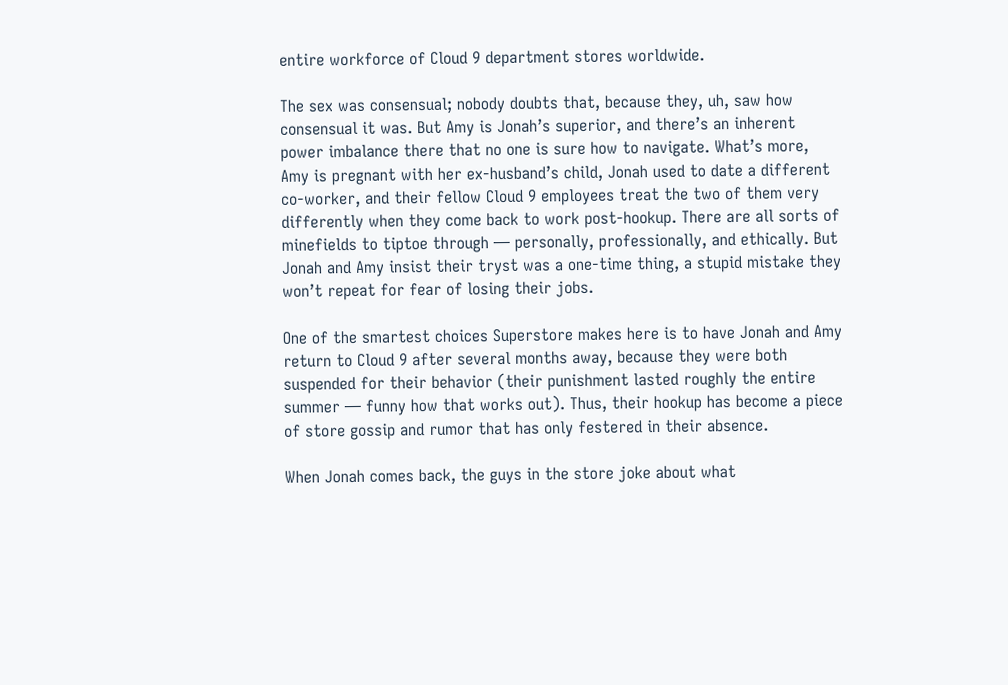entire workforce of Cloud 9 department stores worldwide.

The sex was consensual; nobody doubts that, because they, uh, saw how consensual it was. But Amy is Jonah’s superior, and there’s an inherent power imbalance there that no one is sure how to navigate. What’s more, Amy is pregnant with her ex-husband’s child, Jonah used to date a different co-worker, and their fellow Cloud 9 employees treat the two of them very differently when they come back to work post-hookup. There are all sorts of minefields to tiptoe through — personally, professionally, and ethically. But Jonah and Amy insist their tryst was a one-time thing, a stupid mistake they won’t repeat for fear of losing their jobs.

One of the smartest choices Superstore makes here is to have Jonah and Amy return to Cloud 9 after several months away, because they were both suspended for their behavior (their punishment lasted roughly the entire summer — funny how that works out). Thus, their hookup has become a piece of store gossip and rumor that has only festered in their absence.

When Jonah comes back, the guys in the store joke about what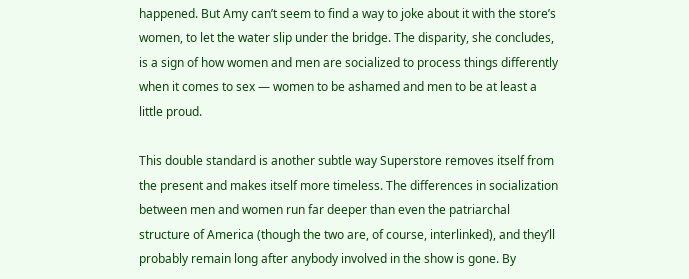happened. But Amy can’t seem to find a way to joke about it with the store’s women, to let the water slip under the bridge. The disparity, she concludes, is a sign of how women and men are socialized to process things differently when it comes to sex — women to be ashamed and men to be at least a little proud.

This double standard is another subtle way Superstore removes itself from the present and makes itself more timeless. The differences in socialization between men and women run far deeper than even the patriarchal structure of America (though the two are, of course, interlinked), and they’ll probably remain long after anybody involved in the show is gone. By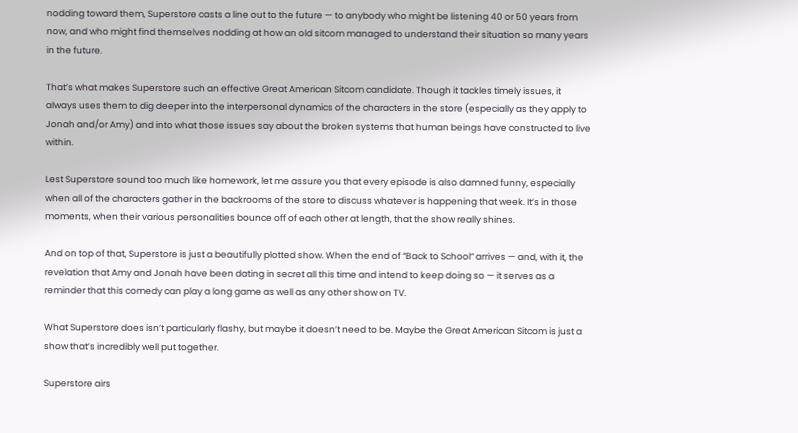nodding toward them, Superstore casts a line out to the future — to anybody who might be listening 40 or 50 years from now, and who might find themselves nodding at how an old sitcom managed to understand their situation so many years in the future.

That’s what makes Superstore such an effective Great American Sitcom candidate. Though it tackles timely issues, it always uses them to dig deeper into the interpersonal dynamics of the characters in the store (especially as they apply to Jonah and/or Amy) and into what those issues say about the broken systems that human beings have constructed to live within.

Lest Superstore sound too much like homework, let me assure you that every episode is also damned funny, especially when all of the characters gather in the backrooms of the store to discuss whatever is happening that week. It’s in those moments, when their various personalities bounce off of each other at length, that the show really shines.

And on top of that, Superstore is just a beautifully plotted show. When the end of “Back to School” arrives — and, with it, the revelation that Amy and Jonah have been dating in secret all this time and intend to keep doing so — it serves as a reminder that this comedy can play a long game as well as any other show on TV.

What Superstore does isn’t particularly flashy, but maybe it doesn’t need to be. Maybe the Great American Sitcom is just a show that’s incredibly well put together.

Superstore airs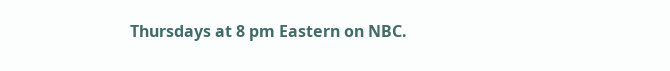Thursdays at 8 pm Eastern on NBC.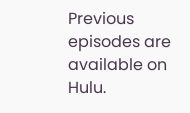Previous episodes are available on Hulu.